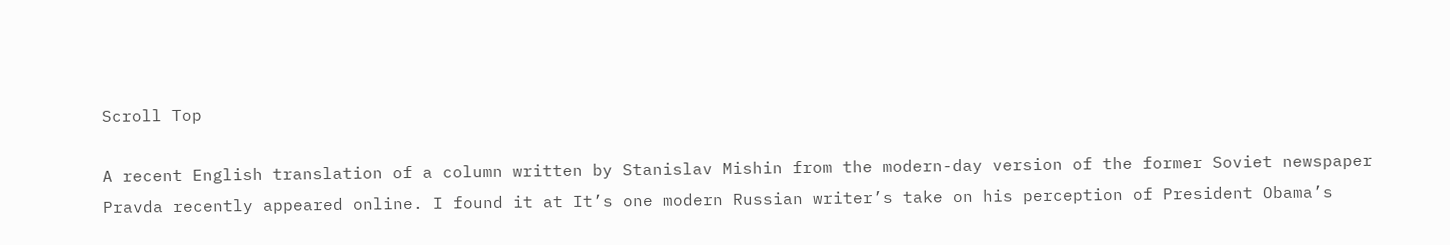Scroll Top

A recent English translation of a column written by Stanislav Mishin from the modern-day version of the former Soviet newspaper Pravda recently appeared online. I found it at It’s one modern Russian writer’s take on his perception of President Obama’s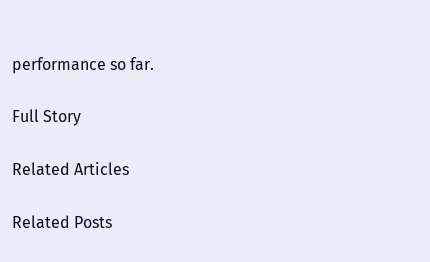performance so far.

Full Story

Related Articles

Related Posts